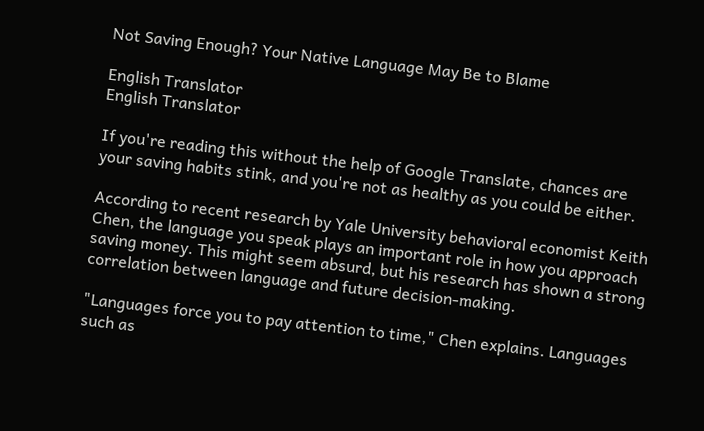Not Saving Enough? Your Native Language May Be to Blame

English Translator
English Translator

If you're reading this without the help of Google Translate, chances are your saving habits stink, and you're not as healthy as you could be either.

According to recent research by Yale University behavioral economist Keith Chen, the language you speak plays an important role in how you approach saving money. This might seem absurd, but his research has shown a strong correlation between language and future decision-making.

"Languages force you to pay attention to time," Chen explains. Languages such as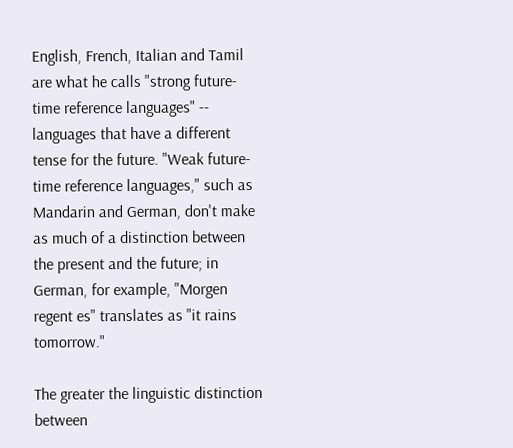English, French, Italian and Tamil are what he calls "strong future-time reference languages" -- languages that have a different tense for the future. "Weak future-time reference languages," such as Mandarin and German, don't make as much of a distinction between the present and the future; in German, for example, "Morgen regent es" translates as "it rains tomorrow."

The greater the linguistic distinction between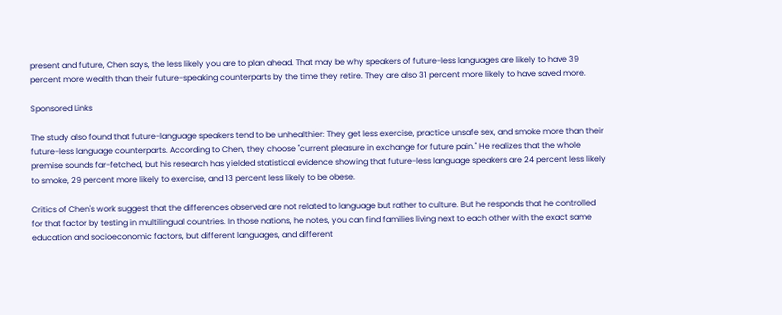present and future, Chen says, the less likely you are to plan ahead. That may be why speakers of future-less languages are likely to have 39 percent more wealth than their future-speaking counterparts by the time they retire. They are also 31 percent more likely to have saved more.

Sponsored Links

The study also found that future-language speakers tend to be unhealthier: They get less exercise, practice unsafe sex, and smoke more than their future-less language counterparts. According to Chen, they choose "current pleasure in exchange for future pain." He realizes that the whole premise sounds far-fetched, but his research has yielded statistical evidence showing that future-less language speakers are 24 percent less likely to smoke, 29 percent more likely to exercise, and 13 percent less likely to be obese.

Critics of Chen's work suggest that the differences observed are not related to language but rather to culture. But he responds that he controlled for that factor by testing in multilingual countries. In those nations, he notes, you can find families living next to each other with the exact same education and socioeconomic factors, but different languages, and different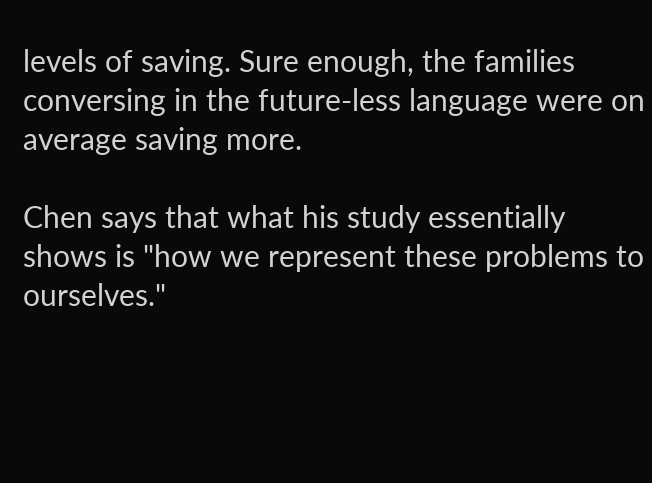levels of saving. Sure enough, the families conversing in the future-less language were on average saving more.

Chen says that what his study essentially shows is "how we represent these problems to ourselves."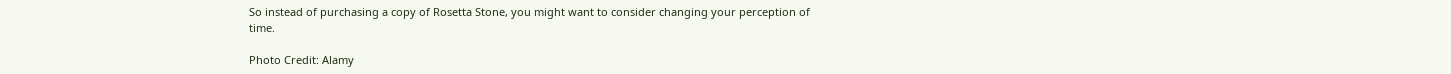So instead of purchasing a copy of Rosetta Stone, you might want to consider changing your perception of time.

Photo Credit: Alamy